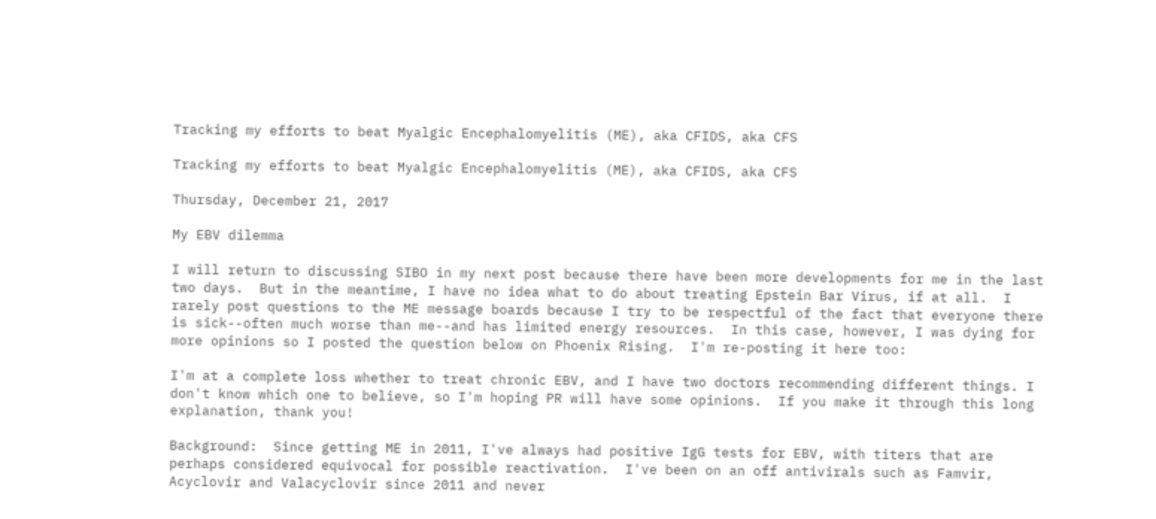Tracking my efforts to beat Myalgic Encephalomyelitis (ME), aka CFIDS, aka CFS

Tracking my efforts to beat Myalgic Encephalomyelitis (ME), aka CFIDS, aka CFS

Thursday, December 21, 2017

My EBV dilemma

I will return to discussing SIBO in my next post because there have been more developments for me in the last two days.  But in the meantime, I have no idea what to do about treating Epstein Bar Virus, if at all.  I rarely post questions to the ME message boards because I try to be respectful of the fact that everyone there is sick--often much worse than me--and has limited energy resources.  In this case, however, I was dying for more opinions so I posted the question below on Phoenix Rising.  I'm re-posting it here too:

I'm at a complete loss whether to treat chronic EBV, and I have two doctors recommending different things. I don't know which one to believe, so I'm hoping PR will have some opinions.  If you make it through this long explanation, thank you!

Background:  Since getting ME in 2011, I've always had positive IgG tests for EBV, with titers that are perhaps considered equivocal for possible reactivation.  I've been on an off antivirals such as Famvir, Acyclovir and Valacyclovir since 2011 and never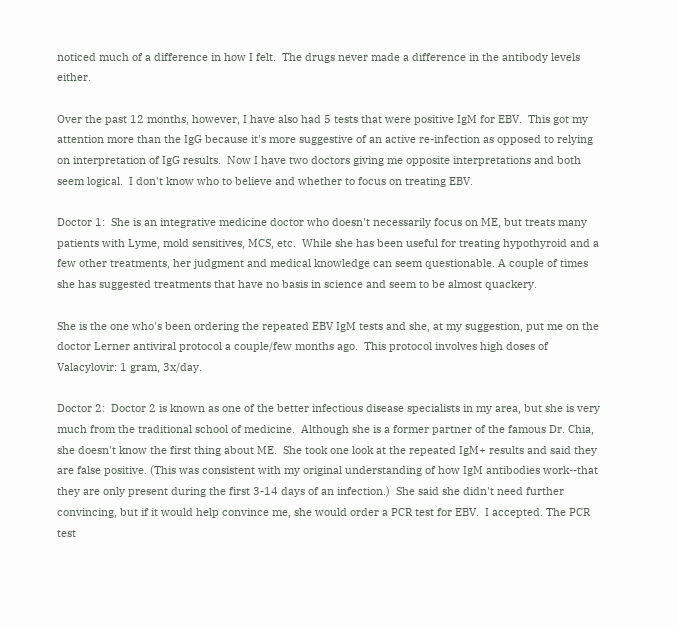noticed much of a difference in how I felt.  The drugs never made a difference in the antibody levels either.

Over the past 12 months, however, I have also had 5 tests that were positive IgM for EBV.  This got my attention more than the IgG because it's more suggestive of an active re-infection as opposed to relying on interpretation of IgG results.  Now I have two doctors giving me opposite interpretations and both seem logical.  I don't know who to believe and whether to focus on treating EBV.

Doctor 1:  She is an integrative medicine doctor who doesn't necessarily focus on ME, but treats many patients with Lyme, mold sensitives, MCS, etc.  While she has been useful for treating hypothyroid and a few other treatments, her judgment and medical knowledge can seem questionable. A couple of times she has suggested treatments that have no basis in science and seem to be almost quackery.

She is the one who's been ordering the repeated EBV IgM tests and she, at my suggestion, put me on the doctor Lerner antiviral protocol a couple/few months ago.  This protocol involves high doses of Valacylovir: 1 gram, 3x/day.

Doctor 2:  Doctor 2 is known as one of the better infectious disease specialists in my area, but she is very much from the traditional school of medicine.  Although she is a former partner of the famous Dr. Chia, she doesn't know the first thing about ME.  She took one look at the repeated IgM+ results and said they are false positive. (This was consistent with my original understanding of how IgM antibodies work--that they are only present during the first 3-14 days of an infection.)  She said she didn't need further convincing, but if it would help convince me, she would order a PCR test for EBV.  I accepted. The PCR test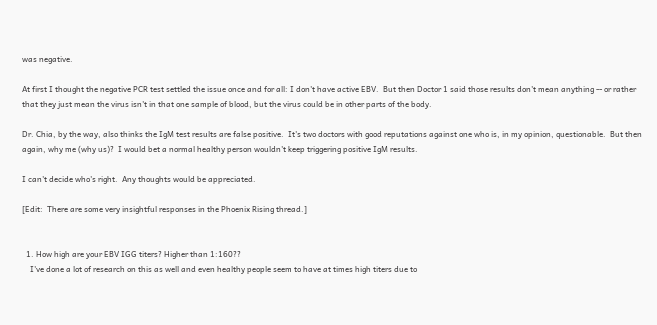was negative.

At first I thought the negative PCR test settled the issue once and for all: I don't have active EBV.  But then Doctor 1 said those results don't mean anything -- or rather that they just mean the virus isn't in that one sample of blood, but the virus could be in other parts of the body.

Dr. Chia, by the way, also thinks the IgM test results are false positive.  It's two doctors with good reputations against one who is, in my opinion, questionable.  But then again, why me (why us)?  I would bet a normal healthy person wouldn't keep triggering positive IgM results.

I can't decide who's right.  Any thoughts would be appreciated.

[Edit:  There are some very insightful responses in the Phoenix Rising thread.]


  1. How high are your EBV IGG titers? Higher than 1:160??
    I've done a lot of research on this as well and even healthy people seem to have at times high titers due to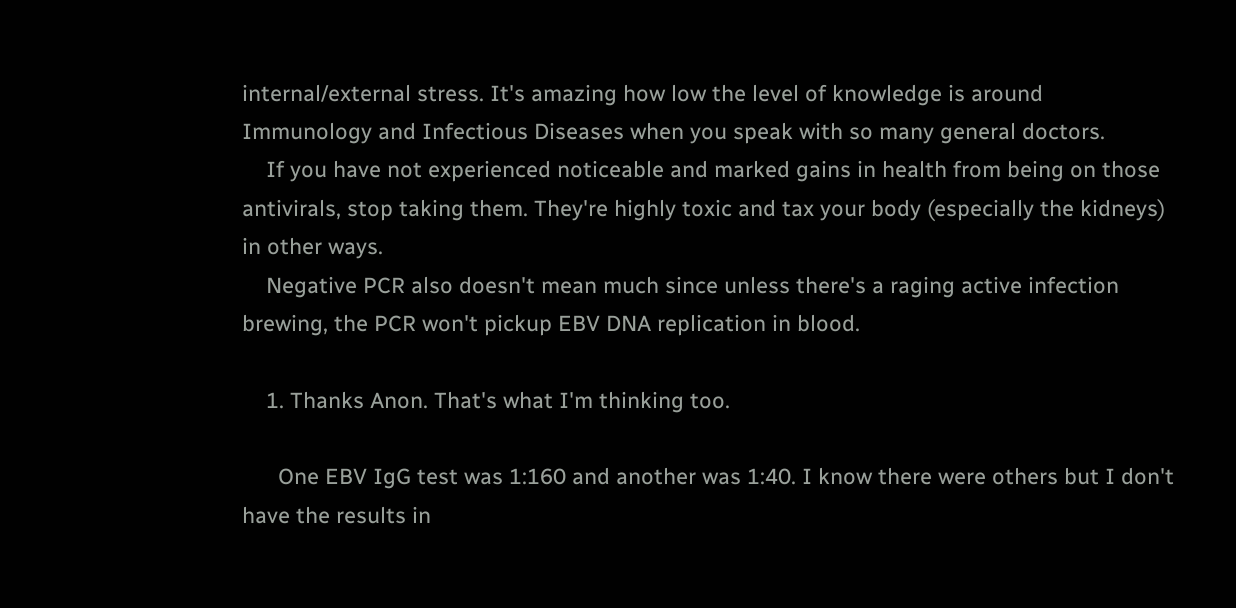internal/external stress. It's amazing how low the level of knowledge is around Immunology and Infectious Diseases when you speak with so many general doctors.
    If you have not experienced noticeable and marked gains in health from being on those antivirals, stop taking them. They're highly toxic and tax your body (especially the kidneys) in other ways.
    Negative PCR also doesn't mean much since unless there's a raging active infection brewing, the PCR won't pickup EBV DNA replication in blood.

    1. Thanks Anon. That's what I'm thinking too.

      One EBV IgG test was 1:160 and another was 1:40. I know there were others but I don't have the results in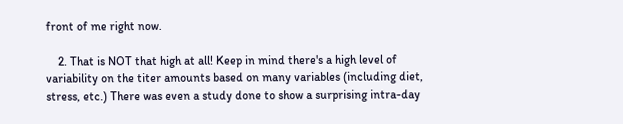front of me right now.

    2. That is NOT that high at all! Keep in mind there's a high level of variability on the titer amounts based on many variables (including diet, stress, etc.) There was even a study done to show a surprising intra-day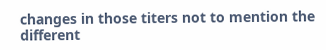changes in those titers not to mention the different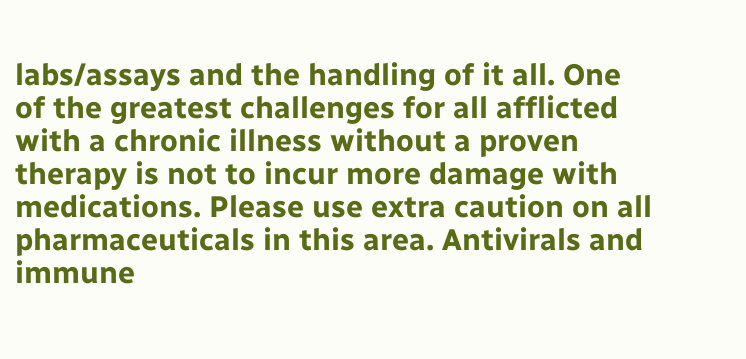labs/assays and the handling of it all. One of the greatest challenges for all afflicted with a chronic illness without a proven therapy is not to incur more damage with medications. Please use extra caution on all pharmaceuticals in this area. Antivirals and immune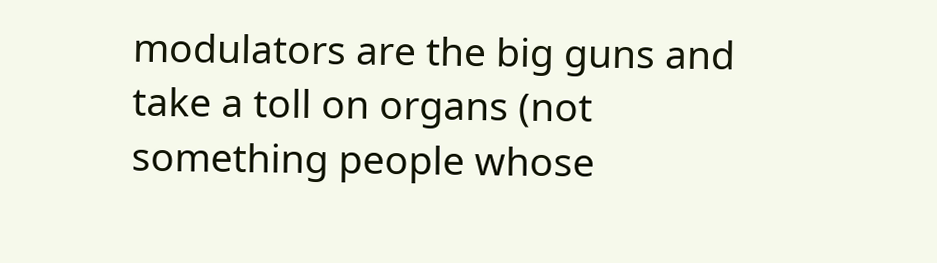modulators are the big guns and take a toll on organs (not something people whose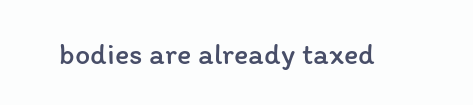bodies are already taxed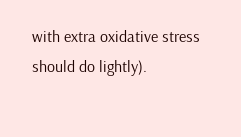with extra oxidative stress should do lightly).